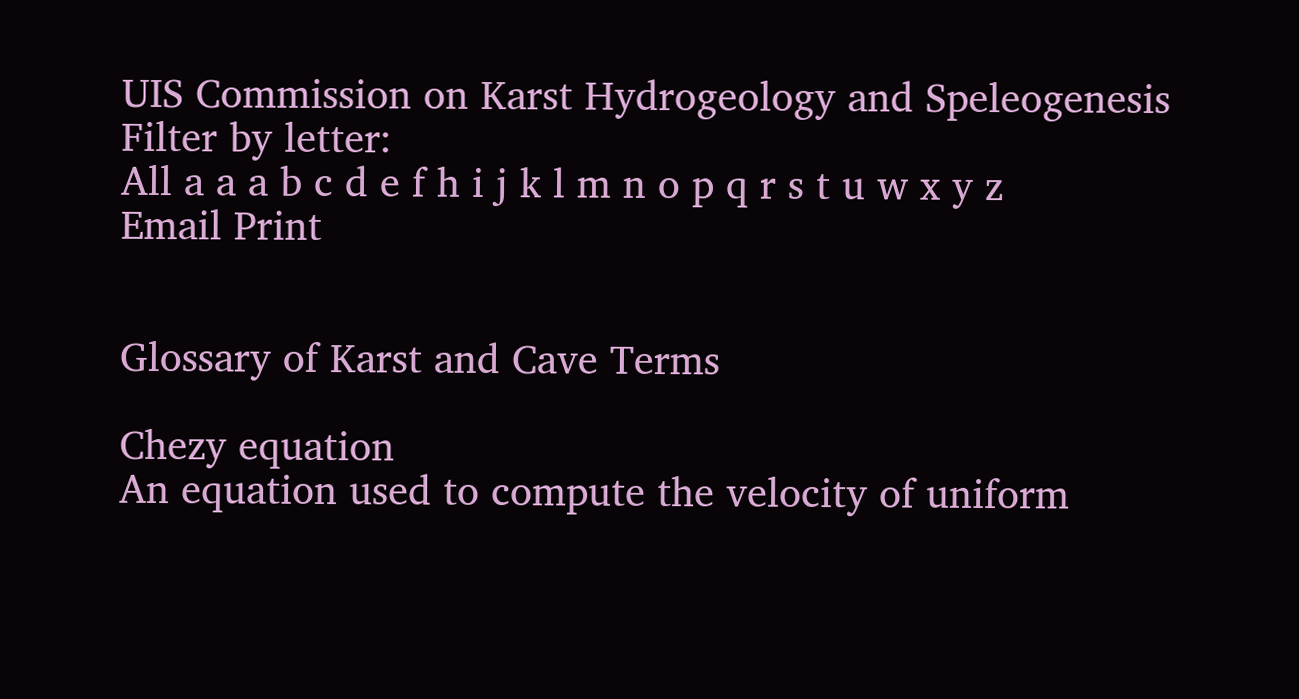UIS Commission on Karst Hydrogeology and Speleogenesis
Filter by letter:
All a a a b c d e f h i j k l m n o p q r s t u w x y z
Email Print


Glossary of Karst and Cave Terms

Chezy equation
An equation used to compute the velocity of uniform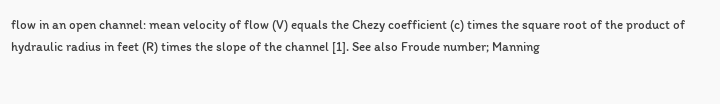flow in an open channel: mean velocity of flow (V) equals the Chezy coefficient (c) times the square root of the product of hydraulic radius in feet (R) times the slope of the channel [1]. See also Froude number; Manning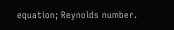equation; Reynolds number.